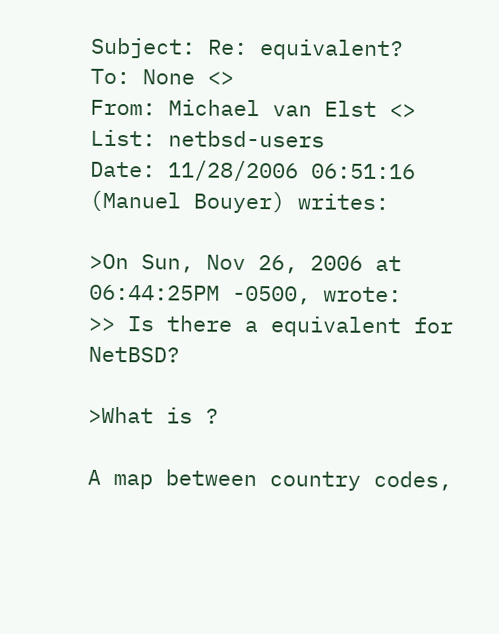Subject: Re: equivalent?
To: None <>
From: Michael van Elst <>
List: netbsd-users
Date: 11/28/2006 06:51:16 (Manuel Bouyer) writes:

>On Sun, Nov 26, 2006 at 06:44:25PM -0500, wrote:
>> Is there a equivalent for NetBSD?

>What is ?

A map between country codes,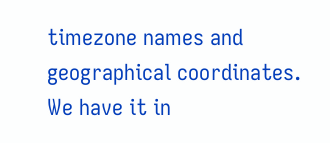timezone names and geographical coordinates.
We have it in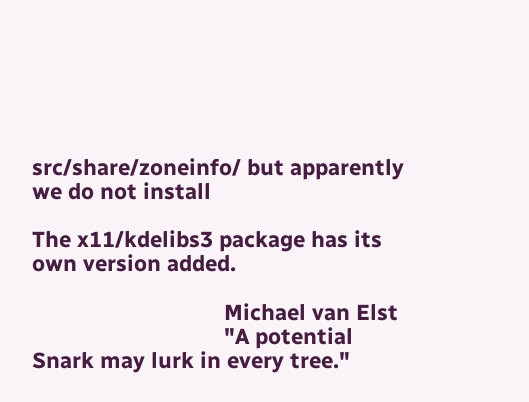src/share/zoneinfo/ but apparently we do not install

The x11/kdelibs3 package has its own version added.

                                Michael van Elst
                                "A potential Snark may lurk in every tree."